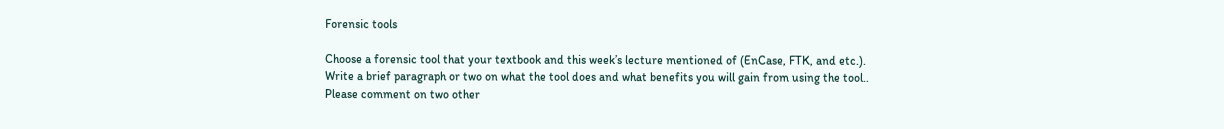Forensic tools

Choose a forensic tool that your textbook and this week’s lecture mentioned of (EnCase, FTK, and etc.).  Write a brief paragraph or two on what the tool does and what benefits you will gain from using the tool.. Please comment on two other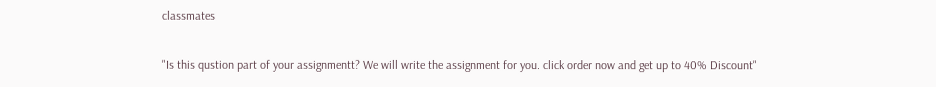classmates

"Is this qustion part of your assignmentt? We will write the assignment for you. click order now and get up to 40% Discount"